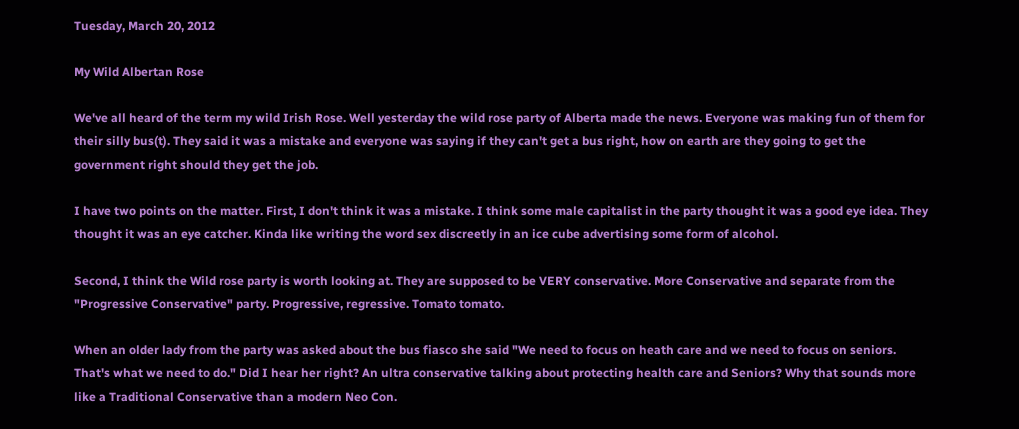Tuesday, March 20, 2012

My Wild Albertan Rose

We've all heard of the term my wild Irish Rose. Well yesterday the wild rose party of Alberta made the news. Everyone was making fun of them for their silly bus(t). They said it was a mistake and everyone was saying if they can't get a bus right, how on earth are they going to get the government right should they get the job.

I have two points on the matter. First, I don't think it was a mistake. I think some male capitalist in the party thought it was a good eye idea. They thought it was an eye catcher. Kinda like writing the word sex discreetly in an ice cube advertising some form of alcohol.

Second, I think the Wild rose party is worth looking at. They are supposed to be VERY conservative. More Conservative and separate from the "Progressive Conservative" party. Progressive, regressive. Tomato tomato.

When an older lady from the party was asked about the bus fiasco she said "We need to focus on heath care and we need to focus on seniors. That's what we need to do." Did I hear her right? An ultra conservative talking about protecting health care and Seniors? Why that sounds more like a Traditional Conservative than a modern Neo Con.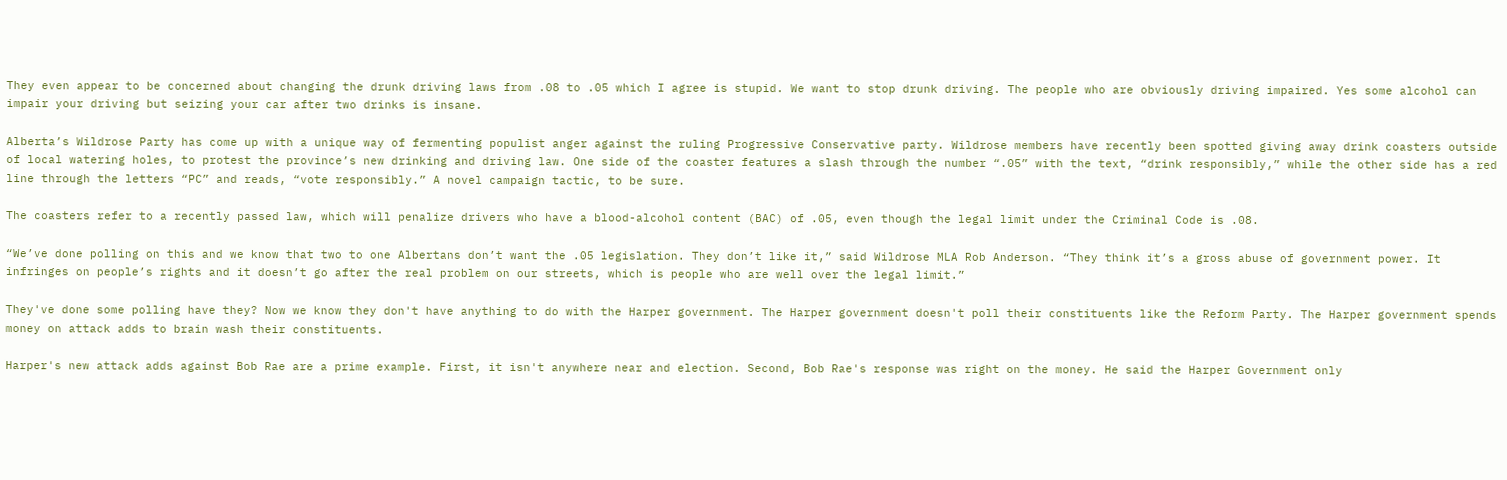They even appear to be concerned about changing the drunk driving laws from .08 to .05 which I agree is stupid. We want to stop drunk driving. The people who are obviously driving impaired. Yes some alcohol can impair your driving but seizing your car after two drinks is insane.

Alberta’s Wildrose Party has come up with a unique way of fermenting populist anger against the ruling Progressive Conservative party. Wildrose members have recently been spotted giving away drink coasters outside of local watering holes, to protest the province’s new drinking and driving law. One side of the coaster features a slash through the number “.05” with the text, “drink responsibly,” while the other side has a red line through the letters “PC” and reads, “vote responsibly.” A novel campaign tactic, to be sure.

The coasters refer to a recently passed law, which will penalize drivers who have a blood-alcohol content (BAC) of .05, even though the legal limit under the Criminal Code is .08.

“We’ve done polling on this and we know that two to one Albertans don’t want the .05 legislation. They don’t like it,” said Wildrose MLA Rob Anderson. “They think it’s a gross abuse of government power. It infringes on people’s rights and it doesn’t go after the real problem on our streets, which is people who are well over the legal limit.”

They've done some polling have they? Now we know they don't have anything to do with the Harper government. The Harper government doesn't poll their constituents like the Reform Party. The Harper government spends money on attack adds to brain wash their constituents.

Harper's new attack adds against Bob Rae are a prime example. First, it isn't anywhere near and election. Second, Bob Rae's response was right on the money. He said the Harper Government only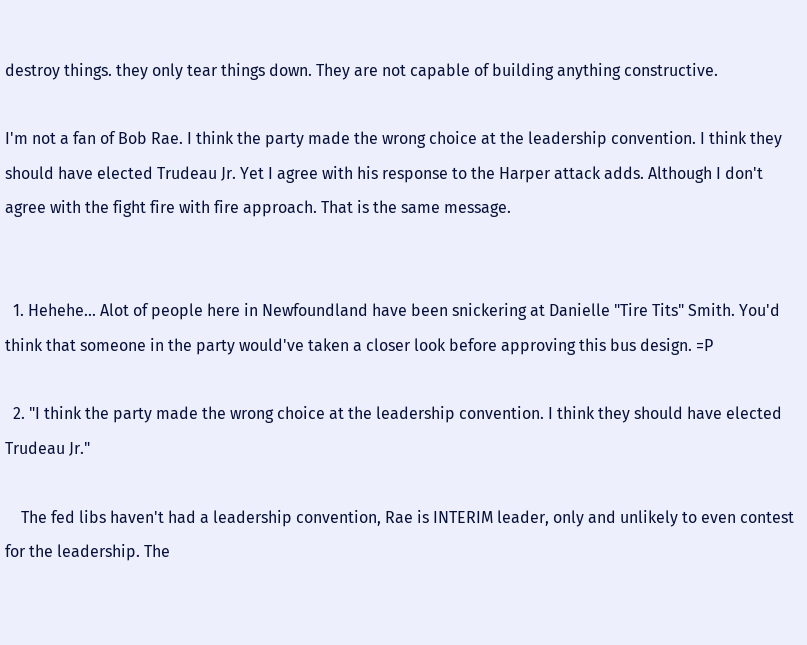destroy things. they only tear things down. They are not capable of building anything constructive.

I'm not a fan of Bob Rae. I think the party made the wrong choice at the leadership convention. I think they should have elected Trudeau Jr. Yet I agree with his response to the Harper attack adds. Although I don't agree with the fight fire with fire approach. That is the same message.


  1. Hehehe... Alot of people here in Newfoundland have been snickering at Danielle "Tire Tits" Smith. You'd think that someone in the party would've taken a closer look before approving this bus design. =P

  2. "I think the party made the wrong choice at the leadership convention. I think they should have elected Trudeau Jr."

    The fed libs haven't had a leadership convention, Rae is INTERIM leader, only and unlikely to even contest for the leadership. The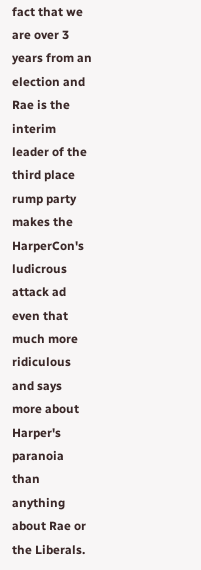fact that we are over 3 years from an election and Rae is the interim leader of the third place rump party makes the HarperCon's ludicrous attack ad even that much more ridiculous and says more about Harper's paranoia than anything about Rae or the Liberals.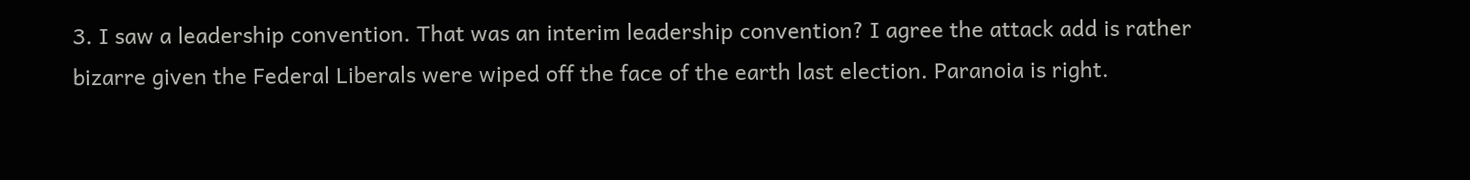3. I saw a leadership convention. That was an interim leadership convention? I agree the attack add is rather bizarre given the Federal Liberals were wiped off the face of the earth last election. Paranoia is right.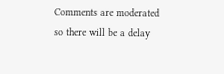Comments are moderated so there will be a delay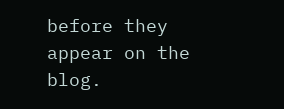before they appear on the blog.